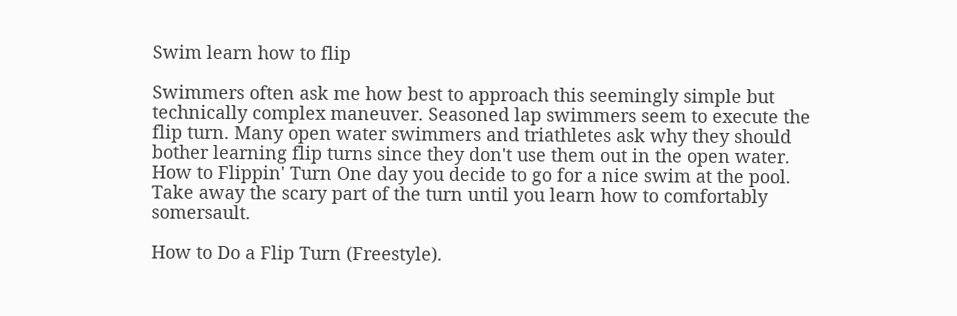Swim learn how to flip

Swimmers often ask me how best to approach this seemingly simple but technically complex maneuver. Seasoned lap swimmers seem to execute the flip turn. Many open water swimmers and triathletes ask why they should bother learning flip turns since they don't use them out in the open water. How to Flippin' Turn One day you decide to go for a nice swim at the pool. Take away the scary part of the turn until you learn how to comfortably somersault.

How to Do a Flip Turn (Freestyle).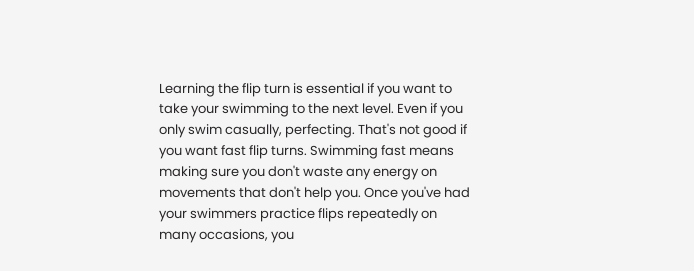Learning the flip turn is essential if you want to take your swimming to the next level. Even if you only swim casually, perfecting. That's not good if you want fast flip turns. Swimming fast means making sure you don't waste any energy on movements that don't help you. Once you've had your swimmers practice flips repeatedly on many occasions, you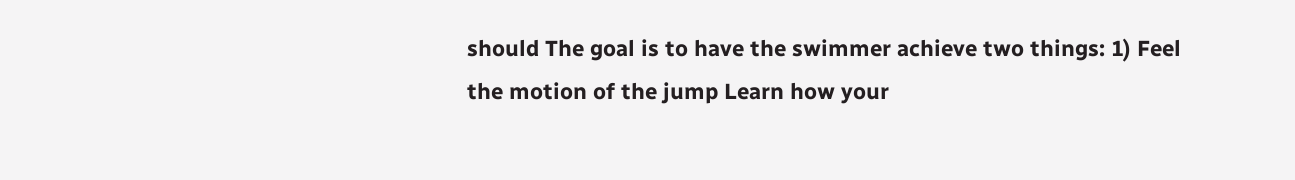should The goal is to have the swimmer achieve two things: 1) Feel the motion of the jump Learn how your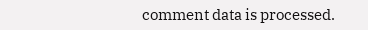comment data is processed.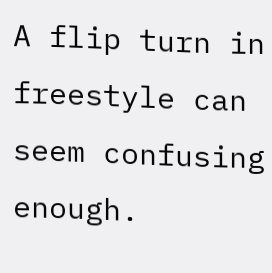A flip turn in freestyle can seem confusing enough.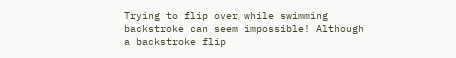Trying to flip over while swimming backstroke can seem impossible! Although a backstroke flip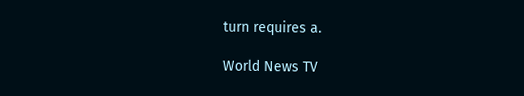turn requires a.

World News TV